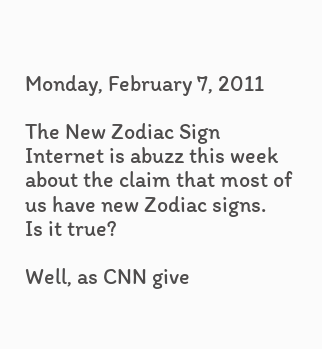Monday, February 7, 2011

The New Zodiac Sign Internet is abuzz this week about the claim that most of us have new Zodiac signs.
Is it true?

Well, as CNN give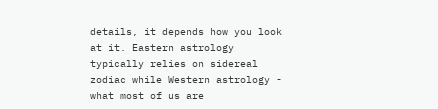details, it depends how you look at it. Eastern astrology typically relies on sidereal zodiac while Western astrology - what most of us are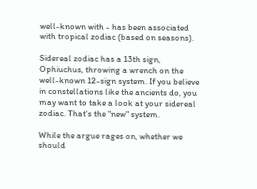well-known with - has been associated with tropical zodiac (based on seasons).

Sidereal zodiac has a 13th sign, Ophiuchus, throwing a wrench on the well-known 12-sign system. If you believe in constellations like the ancients do, you may want to take a look at your sidereal zodiac. That's the "new" system.

While the argue rages on, whether we should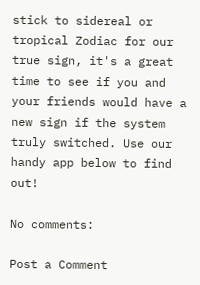stick to sidereal or tropical Zodiac for our true sign, it's a great time to see if you and your friends would have a new sign if the system truly switched. Use our handy app below to find out!

No comments:

Post a Comment